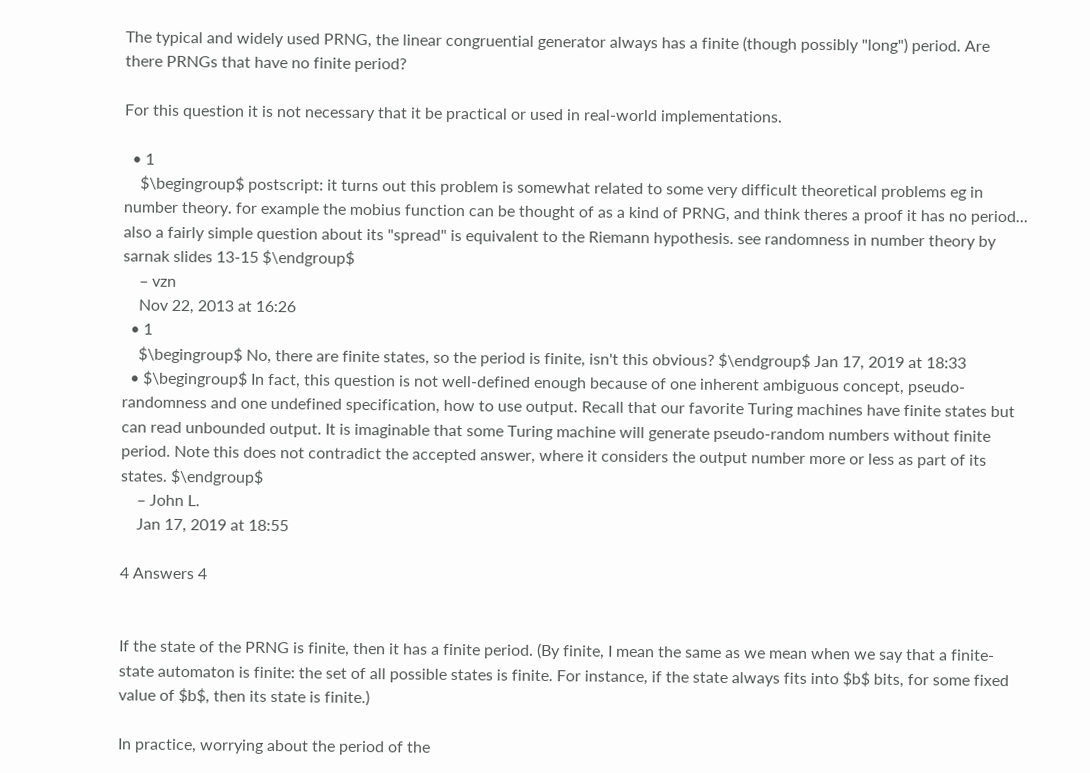The typical and widely used PRNG, the linear congruential generator always has a finite (though possibly "long") period. Are there PRNGs that have no finite period?

For this question it is not necessary that it be practical or used in real-world implementations.

  • 1
    $\begingroup$ postscript: it turns out this problem is somewhat related to some very difficult theoretical problems eg in number theory. for example the mobius function can be thought of as a kind of PRNG, and think theres a proof it has no period... also a fairly simple question about its "spread" is equivalent to the Riemann hypothesis. see randomness in number theory by sarnak slides 13-15 $\endgroup$
    – vzn
    Nov 22, 2013 at 16:26
  • 1
    $\begingroup$ No, there are finite states, so the period is finite, isn't this obvious? $\endgroup$ Jan 17, 2019 at 18:33
  • $\begingroup$ In fact, this question is not well-defined enough because of one inherent ambiguous concept, pseudo-randomness and one undefined specification, how to use output. Recall that our favorite Turing machines have finite states but can read unbounded output. It is imaginable that some Turing machine will generate pseudo-random numbers without finite period. Note this does not contradict the accepted answer, where it considers the output number more or less as part of its states. $\endgroup$
    – John L.
    Jan 17, 2019 at 18:55

4 Answers 4


If the state of the PRNG is finite, then it has a finite period. (By finite, I mean the same as we mean when we say that a finite-state automaton is finite: the set of all possible states is finite. For instance, if the state always fits into $b$ bits, for some fixed value of $b$, then its state is finite.)

In practice, worrying about the period of the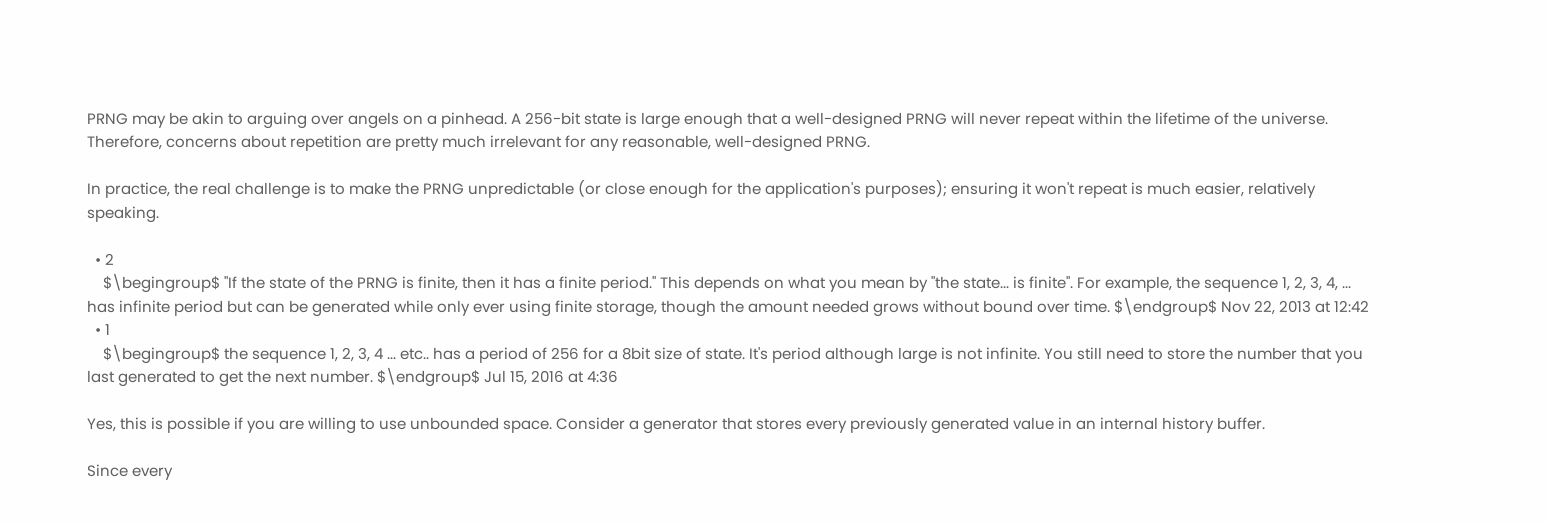PRNG may be akin to arguing over angels on a pinhead. A 256-bit state is large enough that a well-designed PRNG will never repeat within the lifetime of the universe. Therefore, concerns about repetition are pretty much irrelevant for any reasonable, well-designed PRNG.

In practice, the real challenge is to make the PRNG unpredictable (or close enough for the application's purposes); ensuring it won't repeat is much easier, relatively speaking.

  • 2
    $\begingroup$ "If the state of the PRNG is finite, then it has a finite period." This depends on what you mean by "the state... is finite". For example, the sequence 1, 2, 3, 4, ... has infinite period but can be generated while only ever using finite storage, though the amount needed grows without bound over time. $\endgroup$ Nov 22, 2013 at 12:42
  • 1
    $\begingroup$ the sequence 1, 2, 3, 4 ... etc.. has a period of 256 for a 8bit size of state. It's period although large is not infinite. You still need to store the number that you last generated to get the next number. $\endgroup$ Jul 15, 2016 at 4:36

Yes, this is possible if you are willing to use unbounded space. Consider a generator that stores every previously generated value in an internal history buffer.

Since every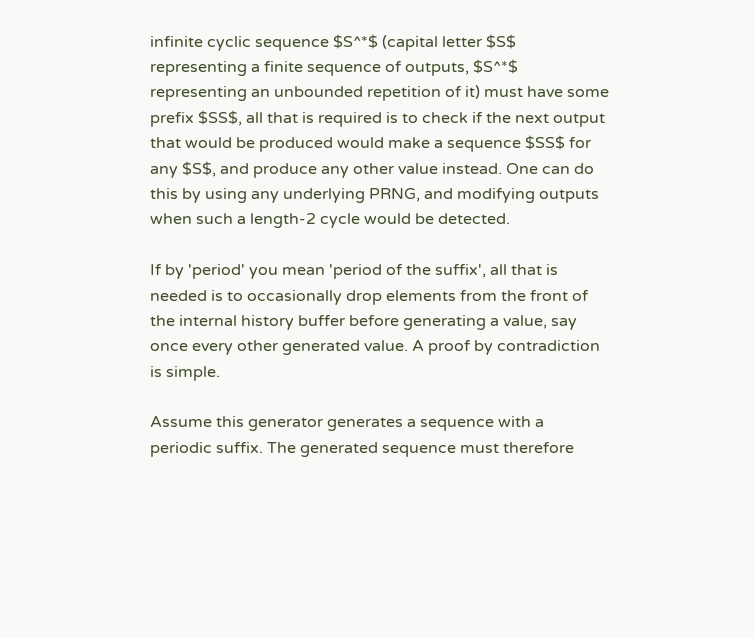infinite cyclic sequence $S^*$ (capital letter $S$ representing a finite sequence of outputs, $S^*$ representing an unbounded repetition of it) must have some prefix $SS$, all that is required is to check if the next output that would be produced would make a sequence $SS$ for any $S$, and produce any other value instead. One can do this by using any underlying PRNG, and modifying outputs when such a length-2 cycle would be detected.

If by 'period' you mean 'period of the suffix', all that is needed is to occasionally drop elements from the front of the internal history buffer before generating a value, say once every other generated value. A proof by contradiction is simple.

Assume this generator generates a sequence with a periodic suffix. The generated sequence must therefore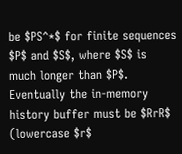be $PS^*$ for finite sequences $P$ and $S$, where $S$ is much longer than $P$. Eventually the in-memory history buffer must be $RrR$ (lowercase $r$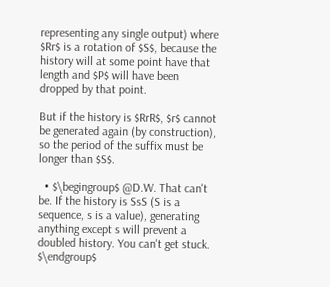representing any single output) where $Rr$ is a rotation of $S$, because the history will at some point have that length and $P$ will have been dropped by that point.

But if the history is $RrR$, $r$ cannot be generated again (by construction), so the period of the suffix must be longer than $S$.

  • $\begingroup$ @D.W. That can't be. If the history is SsS (S is a sequence, s is a value), generating anything except s will prevent a doubled history. You can't get stuck. $\endgroup$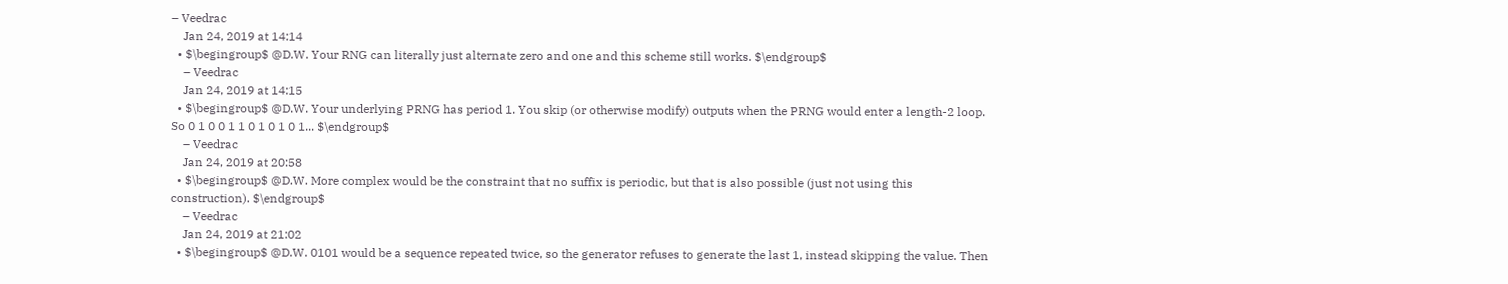– Veedrac
    Jan 24, 2019 at 14:14
  • $\begingroup$ @D.W. Your RNG can literally just alternate zero and one and this scheme still works. $\endgroup$
    – Veedrac
    Jan 24, 2019 at 14:15
  • $\begingroup$ @D.W. Your underlying PRNG has period 1. You skip (or otherwise modify) outputs when the PRNG would enter a length-2 loop. So 0 1 0 0 1 1 0 1 0 1 0 1... $\endgroup$
    – Veedrac
    Jan 24, 2019 at 20:58
  • $\begingroup$ @D.W. More complex would be the constraint that no suffix is periodic, but that is also possible (just not using this construction). $\endgroup$
    – Veedrac
    Jan 24, 2019 at 21:02
  • $\begingroup$ @D.W. 0101 would be a sequence repeated twice, so the generator refuses to generate the last 1, instead skipping the value. Then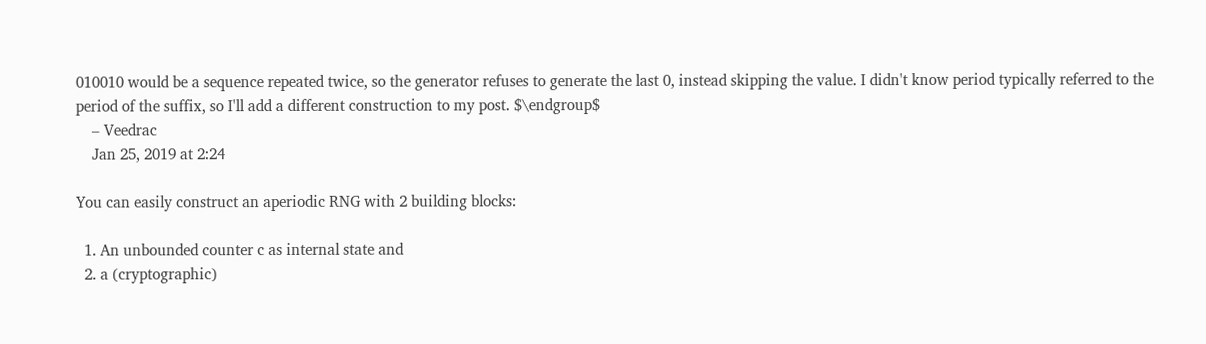010010 would be a sequence repeated twice, so the generator refuses to generate the last 0, instead skipping the value. I didn't know period typically referred to the period of the suffix, so I'll add a different construction to my post. $\endgroup$
    – Veedrac
    Jan 25, 2019 at 2:24

You can easily construct an aperiodic RNG with 2 building blocks:

  1. An unbounded counter c as internal state and
  2. a (cryptographic)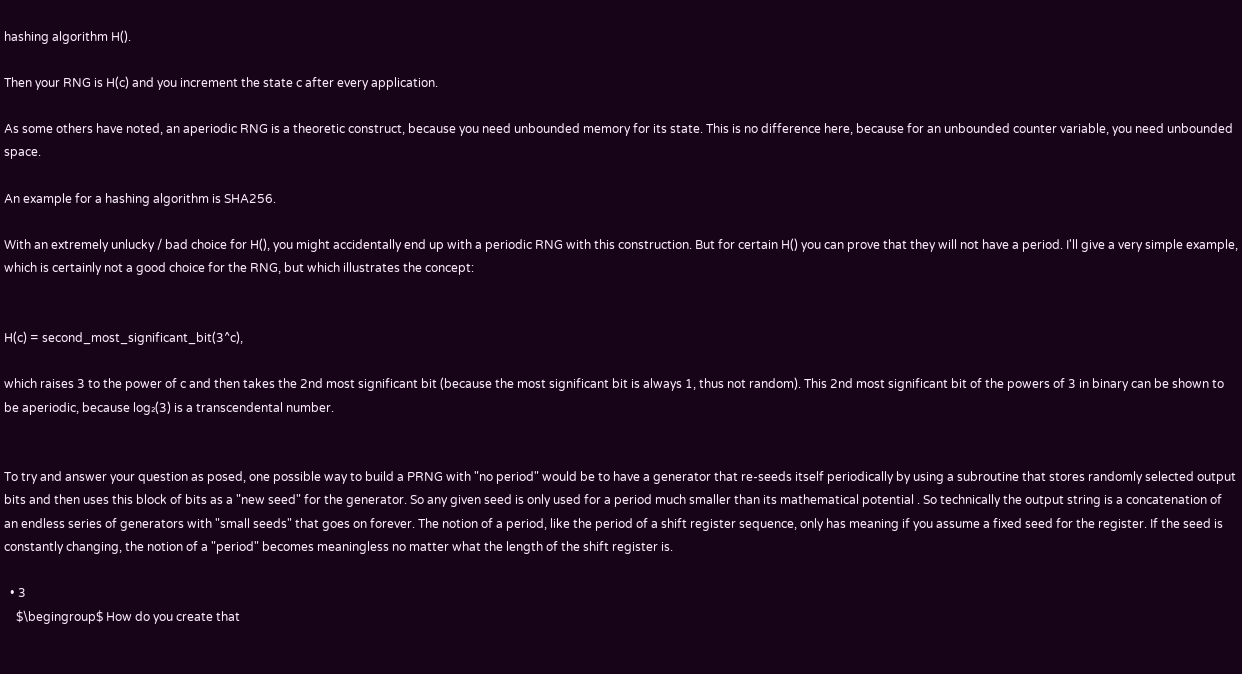hashing algorithm H().

Then your RNG is H(c) and you increment the state c after every application.

As some others have noted, an aperiodic RNG is a theoretic construct, because you need unbounded memory for its state. This is no difference here, because for an unbounded counter variable, you need unbounded space.

An example for a hashing algorithm is SHA256.

With an extremely unlucky / bad choice for H(), you might accidentally end up with a periodic RNG with this construction. But for certain H() you can prove that they will not have a period. I'll give a very simple example, which is certainly not a good choice for the RNG, but which illustrates the concept:


H(c) = second_most_significant_bit(3^c),

which raises 3 to the power of c and then takes the 2nd most significant bit (because the most significant bit is always 1, thus not random). This 2nd most significant bit of the powers of 3 in binary can be shown to be aperiodic, because log₂(3) is a transcendental number.


To try and answer your question as posed, one possible way to build a PRNG with "no period" would be to have a generator that re-seeds itself periodically by using a subroutine that stores randomly selected output bits and then uses this block of bits as a "new seed" for the generator. So any given seed is only used for a period much smaller than its mathematical potential . So technically the output string is a concatenation of an endless series of generators with "small seeds" that goes on forever. The notion of a period, like the period of a shift register sequence, only has meaning if you assume a fixed seed for the register. If the seed is constantly changing, the notion of a "period" becomes meaningless no matter what the length of the shift register is.

  • 3
    $\begingroup$ How do you create that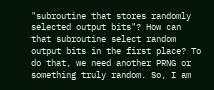"subroutine that stores randomly selected output bits"? How can that subroutine select random output bits in the first place? To do that, we need another PRNG or something truly random. So, I am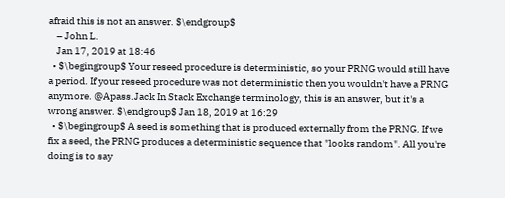afraid this is not an answer. $\endgroup$
    – John L.
    Jan 17, 2019 at 18:46
  • $\begingroup$ Your reseed procedure is deterministic, so your PRNG would still have a period. If your reseed procedure was not deterministic then you wouldn't have a PRNG anymore. @Apass.Jack In Stack Exchange terminology, this is an answer, but it's a wrong answer. $\endgroup$ Jan 18, 2019 at 16:29
  • $\begingroup$ A seed is something that is produced externally from the PRNG. If we fix a seed, the PRNG produces a deterministic sequence that "looks random". All you're doing is to say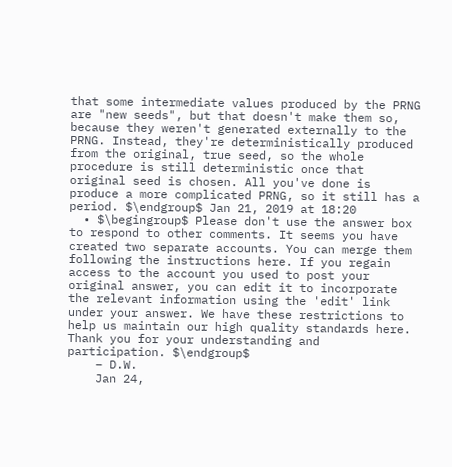that some intermediate values produced by the PRNG are "new seeds", but that doesn't make them so, because they weren't generated externally to the PRNG. Instead, they're deterministically produced from the original, true seed, so the whole procedure is still deterministic once that original seed is chosen. All you've done is produce a more complicated PRNG, so it still has a period. $\endgroup$ Jan 21, 2019 at 18:20
  • $\begingroup$ Please don't use the answer box to respond to other comments. It seems you have created two separate accounts. You can merge them following the instructions here. If you regain access to the account you used to post your original answer, you can edit it to incorporate the relevant information using the 'edit' link under your answer. We have these restrictions to help us maintain our high quality standards here. Thank you for your understanding and participation. $\endgroup$
    – D.W.
    Jan 24,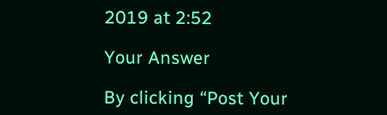2019 at 2:52

Your Answer

By clicking “Post Your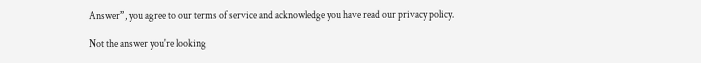Answer”, you agree to our terms of service and acknowledge you have read our privacy policy.

Not the answer you're looking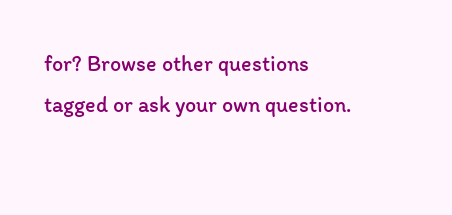for? Browse other questions tagged or ask your own question.